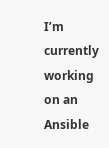I’m currently working on an Ansible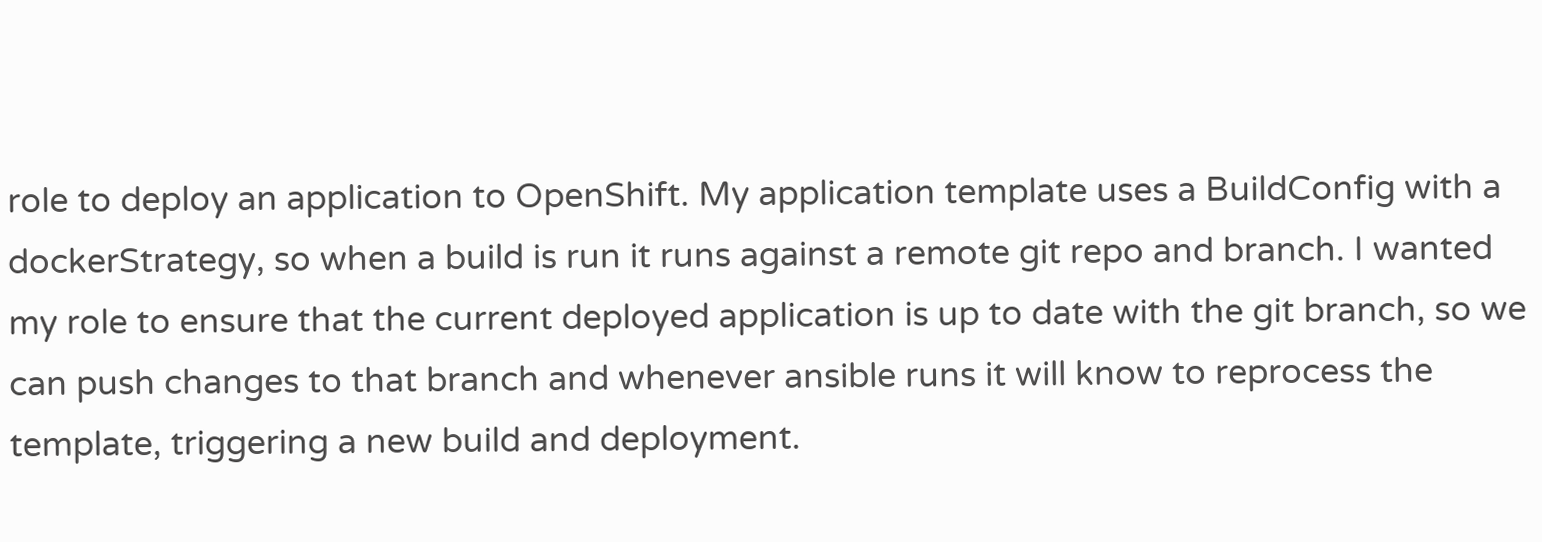role to deploy an application to OpenShift. My application template uses a BuildConfig with a dockerStrategy, so when a build is run it runs against a remote git repo and branch. I wanted my role to ensure that the current deployed application is up to date with the git branch, so we can push changes to that branch and whenever ansible runs it will know to reprocess the template, triggering a new build and deployment.